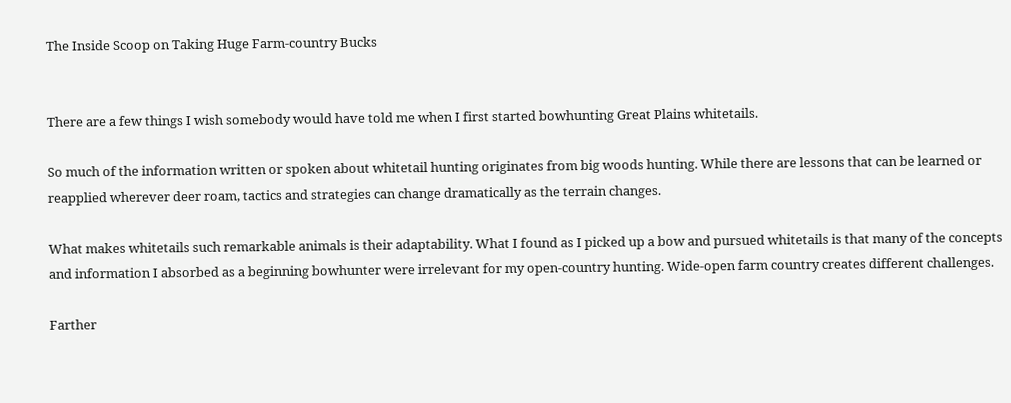The Inside Scoop on Taking Huge Farm-country Bucks


There are a few things I wish somebody would have told me when I first started bowhunting Great Plains whitetails.

So much of the information written or spoken about whitetail hunting originates from big woods hunting. While there are lessons that can be learned or reapplied wherever deer roam, tactics and strategies can change dramatically as the terrain changes.

What makes whitetails such remarkable animals is their adaptability. What I found as I picked up a bow and pursued whitetails is that many of the concepts and information I absorbed as a beginning bowhunter were irrelevant for my open-country hunting. Wide-open farm country creates different challenges.

Farther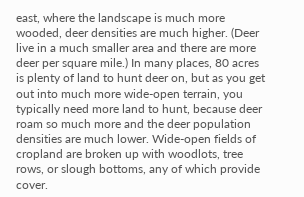east, where the landscape is much more wooded, deer densities are much higher. (Deer live in a much smaller area and there are more deer per square mile.) In many places, 80 acres is plenty of land to hunt deer on, but as you get out into much more wide-open terrain, you typically need more land to hunt, because deer roam so much more and the deer population densities are much lower. Wide-open fields of cropland are broken up with woodlots, tree rows, or slough bottoms, any of which provide cover.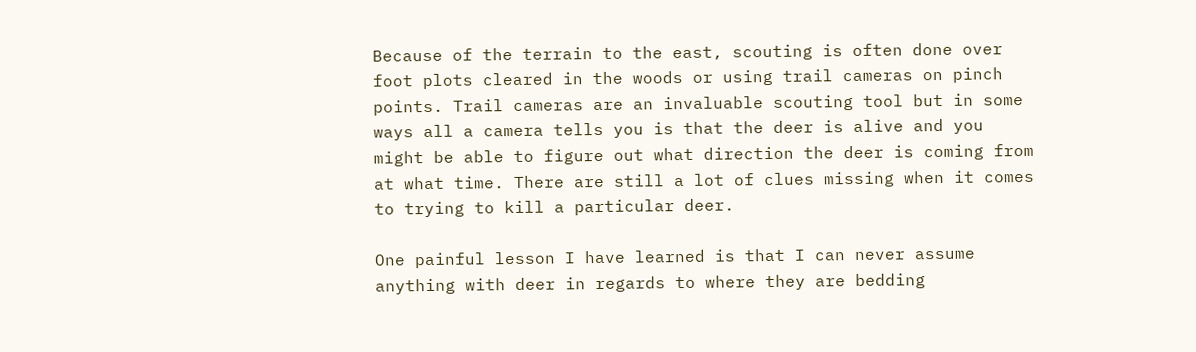Because of the terrain to the east, scouting is often done over foot plots cleared in the woods or using trail cameras on pinch points. Trail cameras are an invaluable scouting tool but in some ways all a camera tells you is that the deer is alive and you might be able to figure out what direction the deer is coming from at what time. There are still a lot of clues missing when it comes to trying to kill a particular deer.

One painful lesson I have learned is that I can never assume anything with deer in regards to where they are bedding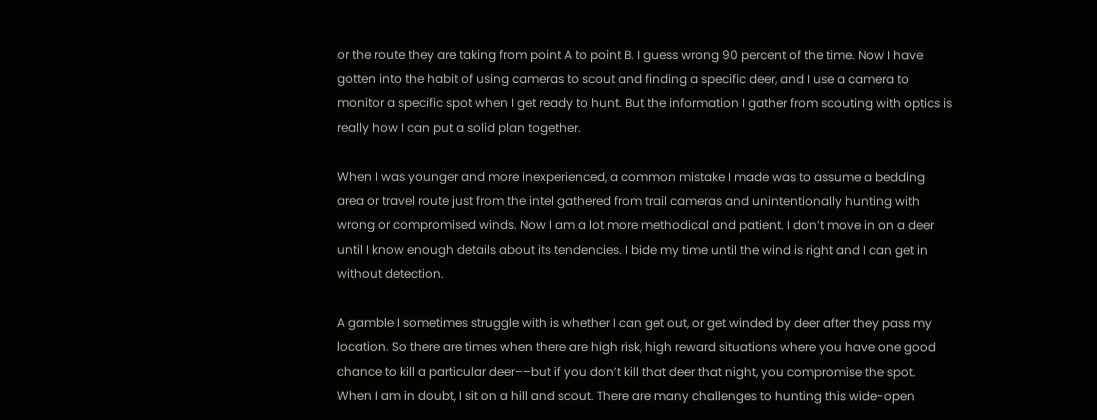or the route they are taking from point A to point B. I guess wrong 90 percent of the time. Now I have gotten into the habit of using cameras to scout and finding a specific deer, and I use a camera to monitor a specific spot when I get ready to hunt. But the information I gather from scouting with optics is really how I can put a solid plan together.

When I was younger and more inexperienced, a common mistake I made was to assume a bedding area or travel route just from the intel gathered from trail cameras and unintentionally hunting with wrong or compromised winds. Now I am a lot more methodical and patient. I don’t move in on a deer until I know enough details about its tendencies. I bide my time until the wind is right and I can get in without detection.

A gamble I sometimes struggle with is whether I can get out, or get winded by deer after they pass my location. So there are times when there are high risk, high reward situations where you have one good chance to kill a particular deer––but if you don’t kill that deer that night, you compromise the spot. When I am in doubt, I sit on a hill and scout. There are many challenges to hunting this wide-open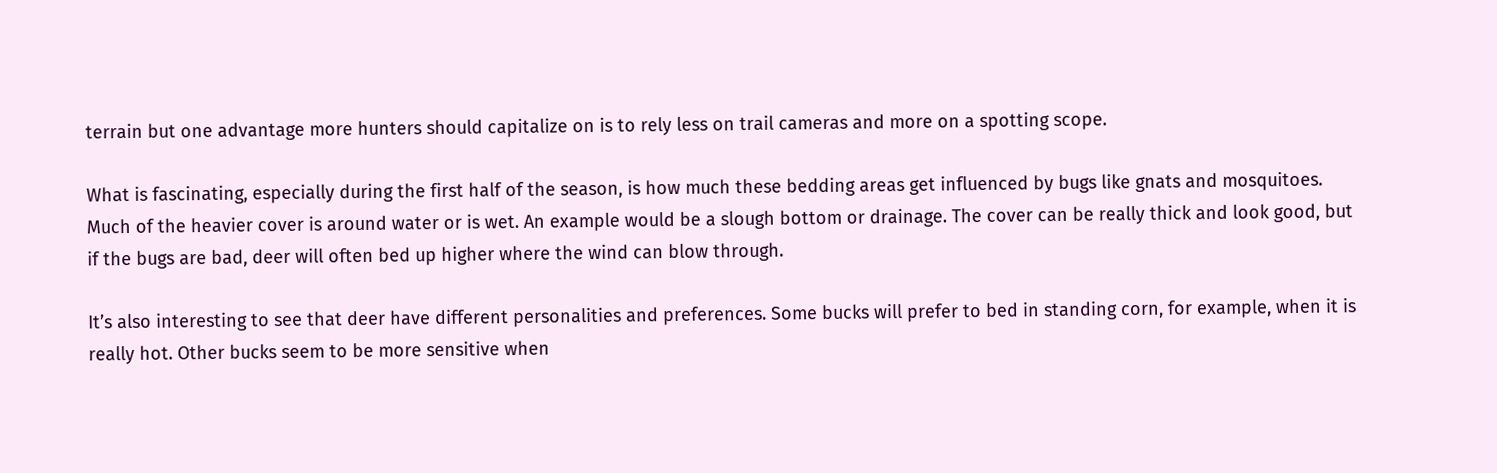terrain but one advantage more hunters should capitalize on is to rely less on trail cameras and more on a spotting scope.

What is fascinating, especially during the first half of the season, is how much these bedding areas get influenced by bugs like gnats and mosquitoes. Much of the heavier cover is around water or is wet. An example would be a slough bottom or drainage. The cover can be really thick and look good, but if the bugs are bad, deer will often bed up higher where the wind can blow through.

It’s also interesting to see that deer have different personalities and preferences. Some bucks will prefer to bed in standing corn, for example, when it is really hot. Other bucks seem to be more sensitive when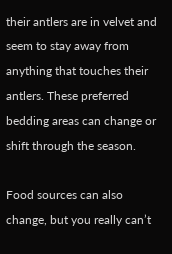their antlers are in velvet and seem to stay away from anything that touches their antlers. These preferred bedding areas can change or shift through the season.

Food sources can also change, but you really can’t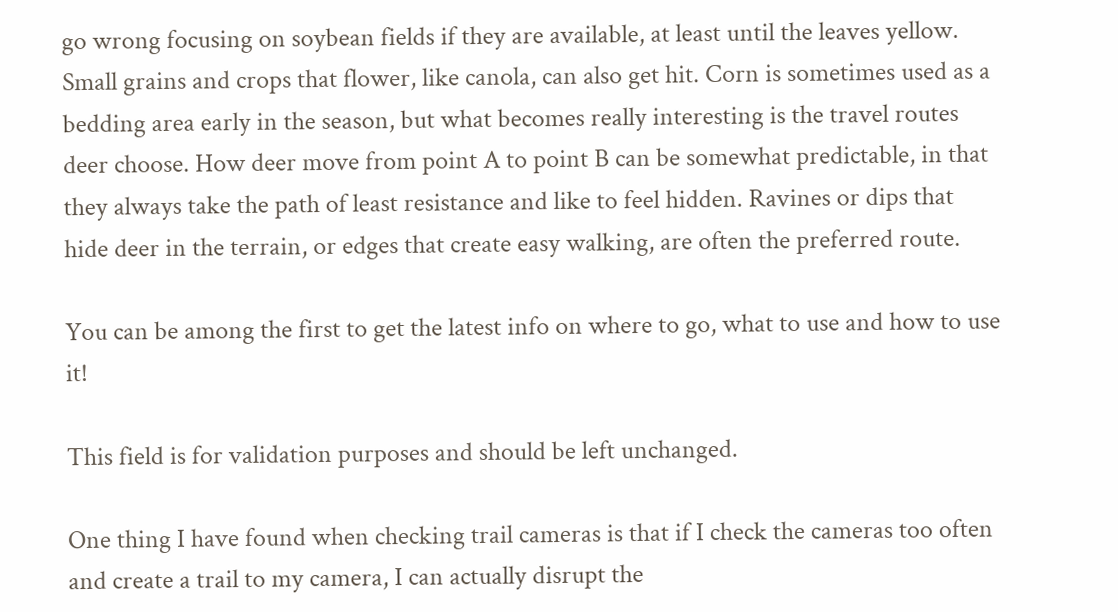go wrong focusing on soybean fields if they are available, at least until the leaves yellow. Small grains and crops that flower, like canola, can also get hit. Corn is sometimes used as a bedding area early in the season, but what becomes really interesting is the travel routes deer choose. How deer move from point A to point B can be somewhat predictable, in that they always take the path of least resistance and like to feel hidden. Ravines or dips that hide deer in the terrain, or edges that create easy walking, are often the preferred route.

You can be among the first to get the latest info on where to go, what to use and how to use it!

This field is for validation purposes and should be left unchanged.

One thing I have found when checking trail cameras is that if I check the cameras too often and create a trail to my camera, I can actually disrupt the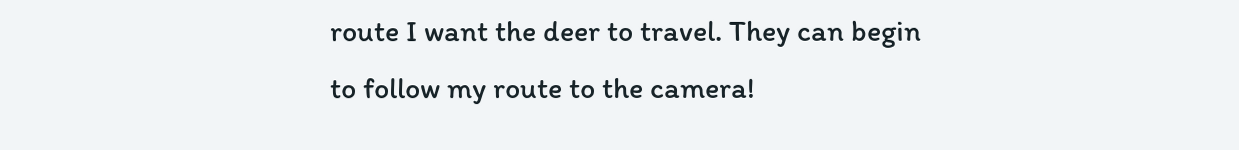route I want the deer to travel. They can begin to follow my route to the camera!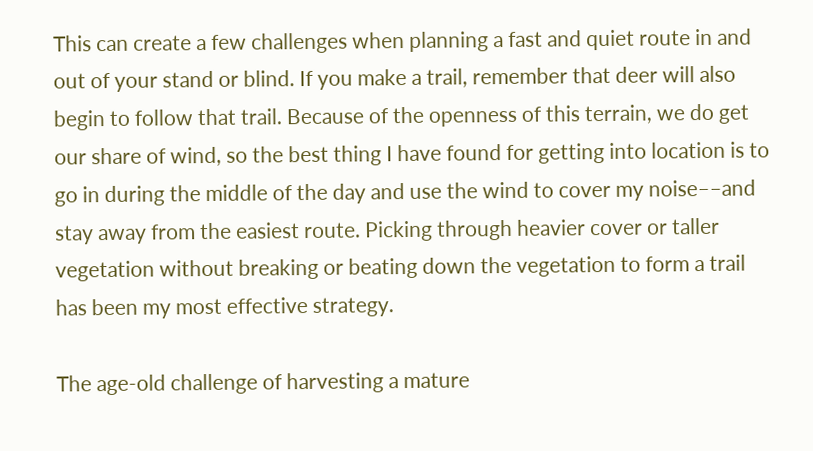This can create a few challenges when planning a fast and quiet route in and out of your stand or blind. If you make a trail, remember that deer will also begin to follow that trail. Because of the openness of this terrain, we do get our share of wind, so the best thing I have found for getting into location is to go in during the middle of the day and use the wind to cover my noise––and stay away from the easiest route. Picking through heavier cover or taller vegetation without breaking or beating down the vegetation to form a trail has been my most effective strategy.

The age-old challenge of harvesting a mature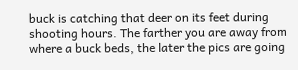buck is catching that deer on its feet during shooting hours. The farther you are away from where a buck beds, the later the pics are going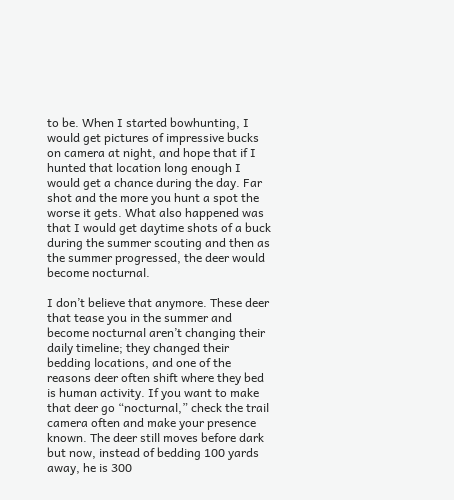to be. When I started bowhunting, I would get pictures of impressive bucks on camera at night, and hope that if I hunted that location long enough I would get a chance during the day. Far shot and the more you hunt a spot the worse it gets. What also happened was that I would get daytime shots of a buck during the summer scouting and then as the summer progressed, the deer would become nocturnal.

I don’t believe that anymore. These deer that tease you in the summer and become nocturnal aren’t changing their daily timeline; they changed their bedding locations, and one of the reasons deer often shift where they bed is human activity. If you want to make that deer go “nocturnal,” check the trail camera often and make your presence known. The deer still moves before dark but now, instead of bedding 100 yards away, he is 300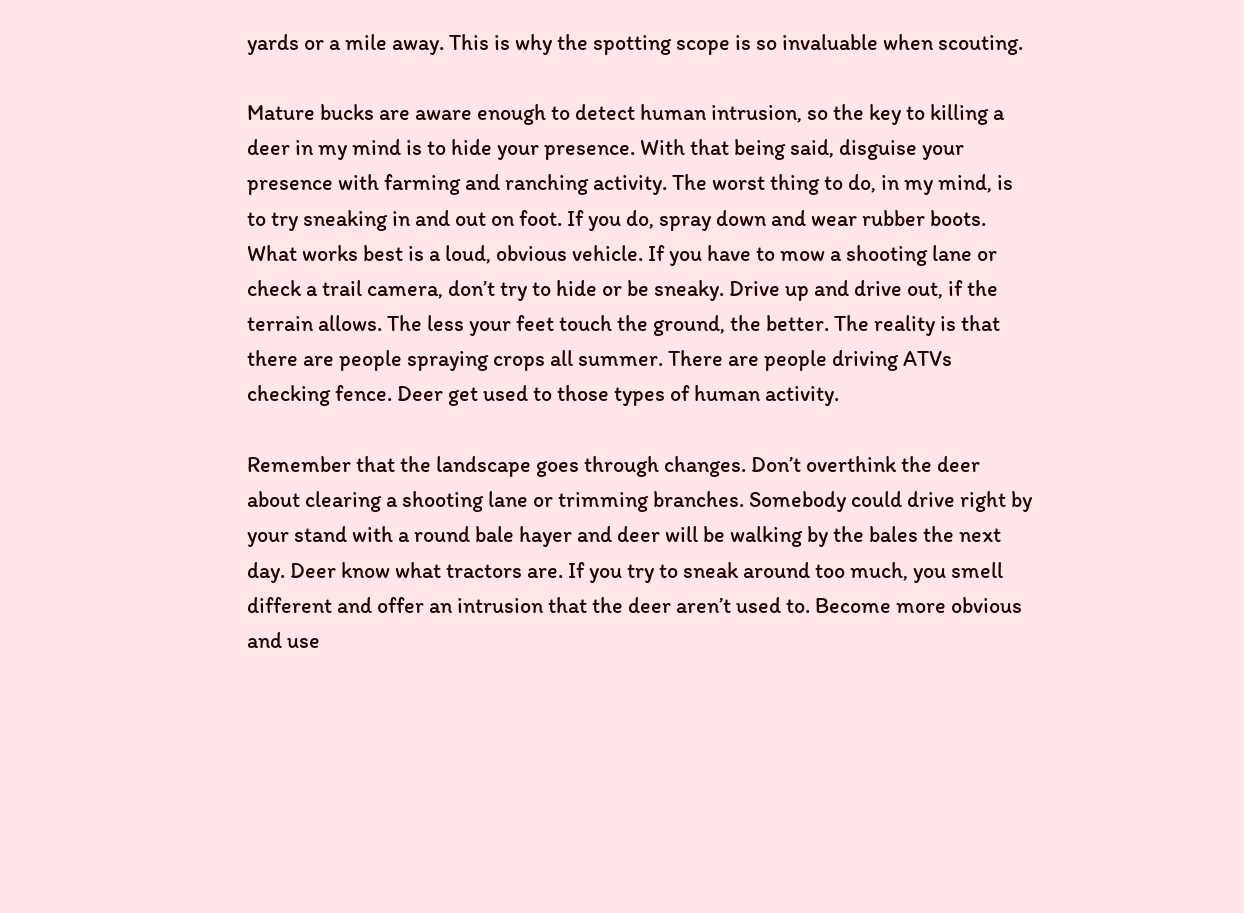yards or a mile away. This is why the spotting scope is so invaluable when scouting.

Mature bucks are aware enough to detect human intrusion, so the key to killing a deer in my mind is to hide your presence. With that being said, disguise your presence with farming and ranching activity. The worst thing to do, in my mind, is to try sneaking in and out on foot. If you do, spray down and wear rubber boots. What works best is a loud, obvious vehicle. If you have to mow a shooting lane or check a trail camera, don’t try to hide or be sneaky. Drive up and drive out, if the terrain allows. The less your feet touch the ground, the better. The reality is that there are people spraying crops all summer. There are people driving ATVs checking fence. Deer get used to those types of human activity.

Remember that the landscape goes through changes. Don’t overthink the deer about clearing a shooting lane or trimming branches. Somebody could drive right by your stand with a round bale hayer and deer will be walking by the bales the next day. Deer know what tractors are. If you try to sneak around too much, you smell different and offer an intrusion that the deer aren’t used to. Become more obvious and use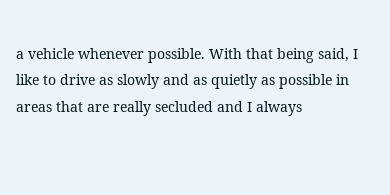a vehicle whenever possible. With that being said, I like to drive as slowly and as quietly as possible in areas that are really secluded and I always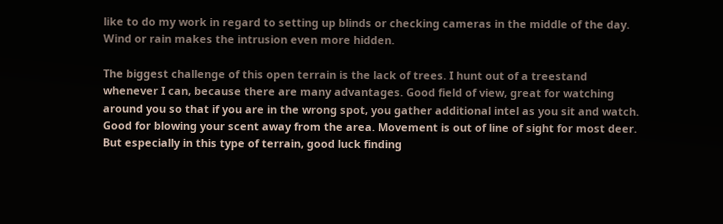like to do my work in regard to setting up blinds or checking cameras in the middle of the day. Wind or rain makes the intrusion even more hidden.

The biggest challenge of this open terrain is the lack of trees. I hunt out of a treestand whenever I can, because there are many advantages. Good field of view, great for watching around you so that if you are in the wrong spot, you gather additional intel as you sit and watch. Good for blowing your scent away from the area. Movement is out of line of sight for most deer. But especially in this type of terrain, good luck finding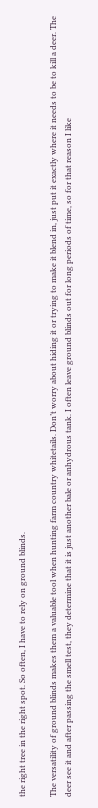the right tree in the right spot. So often, I have to rely on ground blinds.

The versatility of ground blinds makes them a valuable tool when hunting farm country whitetails. Don’t worry about hiding it or trying to make it blend in, just put it exactly where it needs to be to kill a deer. The deer see it and after passing the smell test, they determine that it is just another bale or anhydrous tank. I often leave ground blinds out for long periods of time, so for that reason I like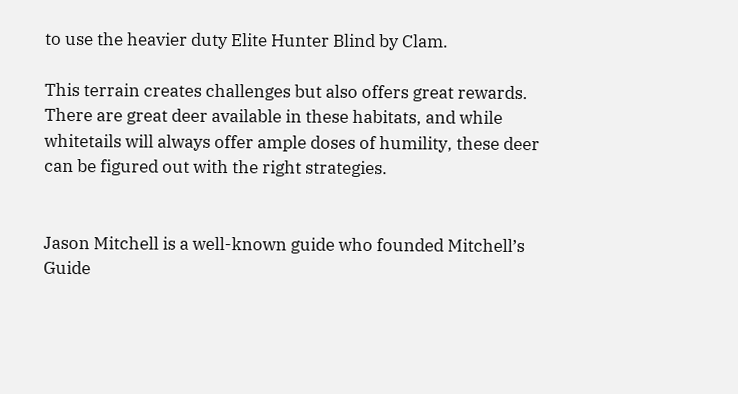to use the heavier duty Elite Hunter Blind by Clam.

This terrain creates challenges but also offers great rewards. There are great deer available in these habitats, and while whitetails will always offer ample doses of humility, these deer can be figured out with the right strategies.


Jason Mitchell is a well-known guide who founded Mitchell’s Guide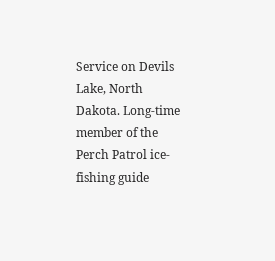Service on Devils Lake, North Dakota. Long-time member of the Perch Patrol ice-fishing guide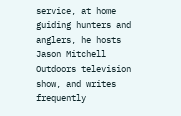service, at home guiding hunters and anglers, he hosts Jason Mitchell Outdoors television show, and writes frequently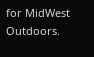for MidWest Outdoors.